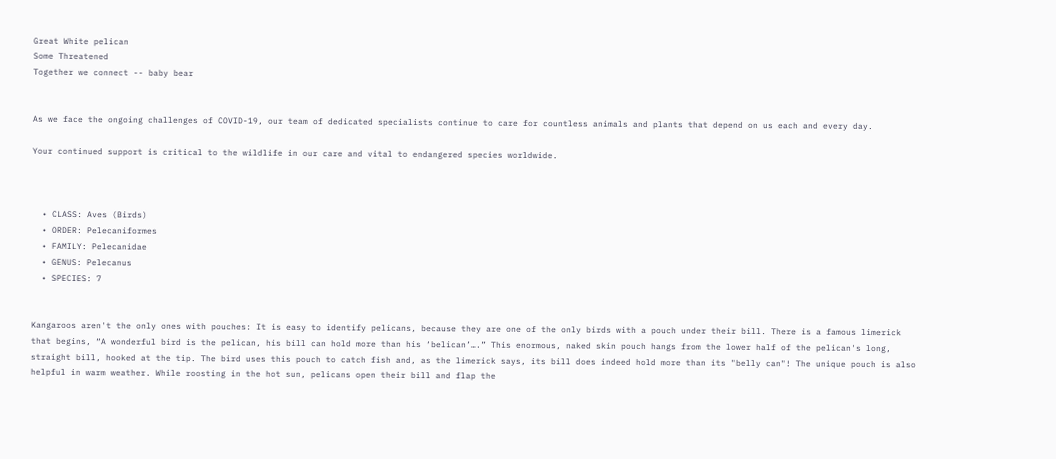Great White pelican
Some Threatened
Together we connect -- baby bear


As we face the ongoing challenges of COVID-19, our team of dedicated specialists continue to care for countless animals and plants that depend on us each and every day.

Your continued support is critical to the wildlife in our care and vital to endangered species worldwide.



  • CLASS: Aves (Birds)
  • ORDER: Pelecaniformes
  • FAMILY: Pelecanidae
  • GENUS: Pelecanus
  • SPECIES: 7


Kangaroos aren't the only ones with pouches: It is easy to identify pelicans, because they are one of the only birds with a pouch under their bill. There is a famous limerick that begins, “A wonderful bird is the pelican, his bill can hold more than his ‘belican’….” This enormous, naked skin pouch hangs from the lower half of the pelican's long, straight bill, hooked at the tip. The bird uses this pouch to catch fish and, as the limerick says, its bill does indeed hold more than its "belly can"! The unique pouch is also helpful in warm weather. While roosting in the hot sun, pelicans open their bill and flap the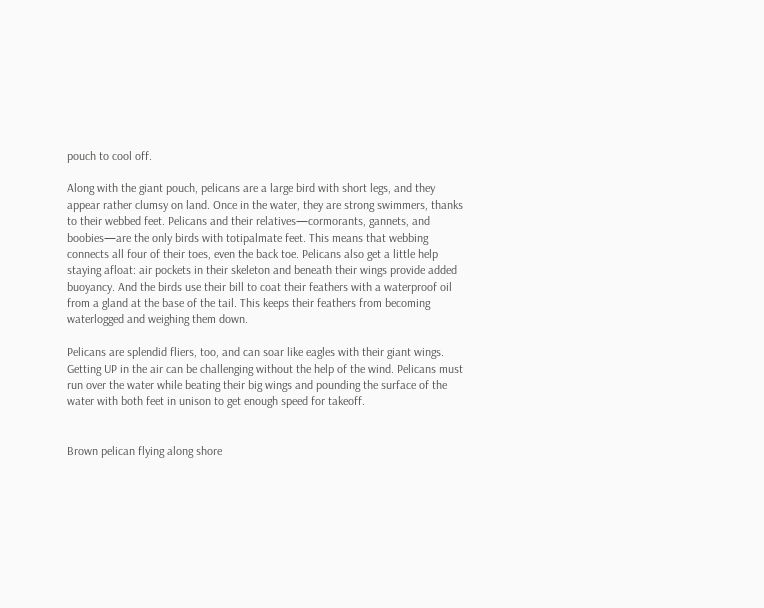pouch to cool off.

Along with the giant pouch, pelicans are a large bird with short legs, and they appear rather clumsy on land. Once in the water, they are strong swimmers, thanks to their webbed feet. Pelicans and their relatives—cormorants, gannets, and boobies—are the only birds with totipalmate feet. This means that webbing connects all four of their toes, even the back toe. Pelicans also get a little help staying afloat: air pockets in their skeleton and beneath their wings provide added buoyancy. And the birds use their bill to coat their feathers with a waterproof oil from a gland at the base of the tail. This keeps their feathers from becoming waterlogged and weighing them down.

Pelicans are splendid fliers, too, and can soar like eagles with their giant wings. Getting UP in the air can be challenging without the help of the wind. Pelicans must run over the water while beating their big wings and pounding the surface of the water with both feet in unison to get enough speed for takeoff.


Brown pelican flying along shore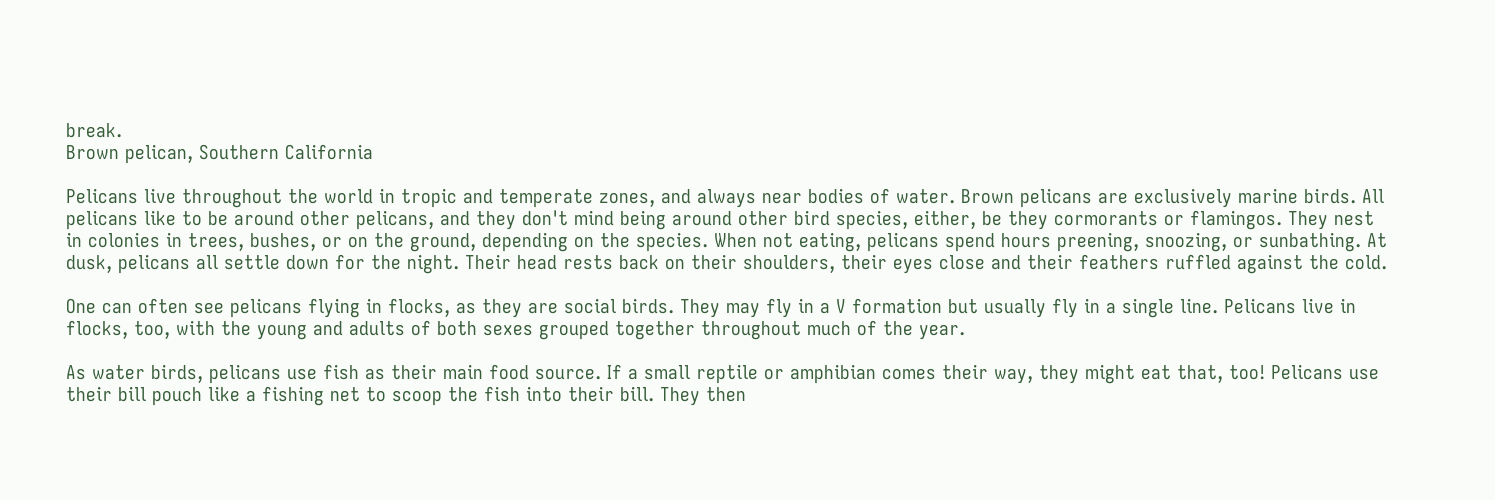break.
Brown pelican, Southern California

Pelicans live throughout the world in tropic and temperate zones, and always near bodies of water. Brown pelicans are exclusively marine birds. All pelicans like to be around other pelicans, and they don't mind being around other bird species, either, be they cormorants or flamingos. They nest in colonies in trees, bushes, or on the ground, depending on the species. When not eating, pelicans spend hours preening, snoozing, or sunbathing. At dusk, pelicans all settle down for the night. Their head rests back on their shoulders, their eyes close and their feathers ruffled against the cold.

One can often see pelicans flying in flocks, as they are social birds. They may fly in a V formation but usually fly in a single line. Pelicans live in flocks, too, with the young and adults of both sexes grouped together throughout much of the year.

As water birds, pelicans use fish as their main food source. If a small reptile or amphibian comes their way, they might eat that, too! Pelicans use their bill pouch like a fishing net to scoop the fish into their bill. They then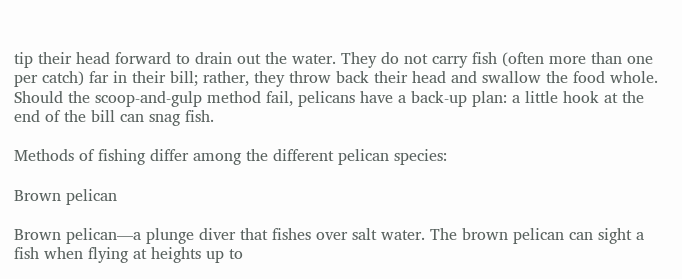tip their head forward to drain out the water. They do not carry fish (often more than one per catch) far in their bill; rather, they throw back their head and swallow the food whole. Should the scoop-and-gulp method fail, pelicans have a back-up plan: a little hook at the end of the bill can snag fish.

Methods of fishing differ among the different pelican species:

Brown pelican

Brown pelican—a plunge diver that fishes over salt water. The brown pelican can sight a fish when flying at heights up to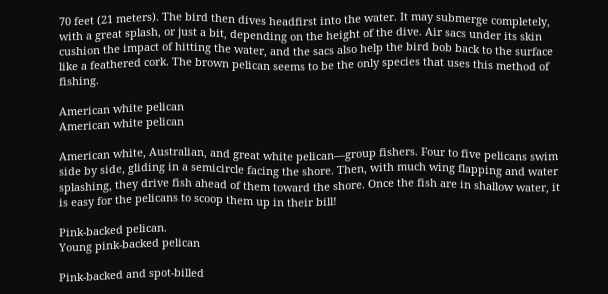70 feet (21 meters). The bird then dives headfirst into the water. It may submerge completely, with a great splash, or just a bit, depending on the height of the dive. Air sacs under its skin cushion the impact of hitting the water, and the sacs also help the bird bob back to the surface like a feathered cork. The brown pelican seems to be the only species that uses this method of fishing.

American white pelican
American white pelican

American white, Australian, and great white pelican—group fishers. Four to five pelicans swim side by side, gliding in a semicircle facing the shore. Then, with much wing flapping and water splashing, they drive fish ahead of them toward the shore. Once the fish are in shallow water, it is easy for the pelicans to scoop them up in their bill!

Pink-backed pelican.
Young pink-backed pelican

Pink-backed and spot-billed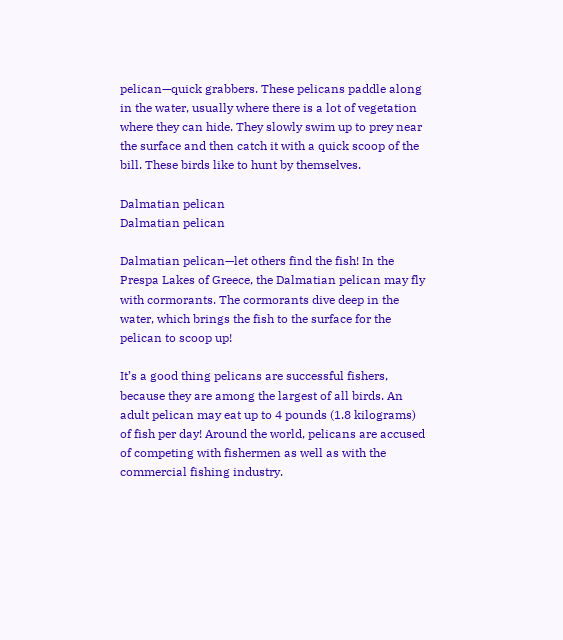pelican—quick grabbers. These pelicans paddle along in the water, usually where there is a lot of vegetation where they can hide. They slowly swim up to prey near the surface and then catch it with a quick scoop of the bill. These birds like to hunt by themselves.

Dalmatian pelican
Dalmatian pelican

Dalmatian pelican—let others find the fish! In the Prespa Lakes of Greece, the Dalmatian pelican may fly with cormorants. The cormorants dive deep in the water, which brings the fish to the surface for the pelican to scoop up!

It’s a good thing pelicans are successful fishers, because they are among the largest of all birds. An adult pelican may eat up to 4 pounds (1.8 kilograms) of fish per day! Around the world, pelicans are accused of competing with fishermen as well as with the commercial fishing industry.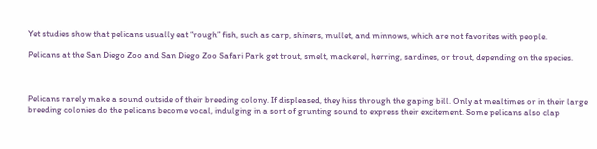Yet studies show that pelicans usually eat “rough” fish, such as carp, shiners, mullet, and minnows, which are not favorites with people.

Pelicans at the San Diego Zoo and San Diego Zoo Safari Park get trout, smelt, mackerel, herring, sardines, or trout, depending on the species.



Pelicans rarely make a sound outside of their breeding colony. If displeased, they hiss through the gaping bill. Only at mealtimes or in their large breeding colonies do the pelicans become vocal, indulging in a sort of grunting sound to express their excitement. Some pelicans also clap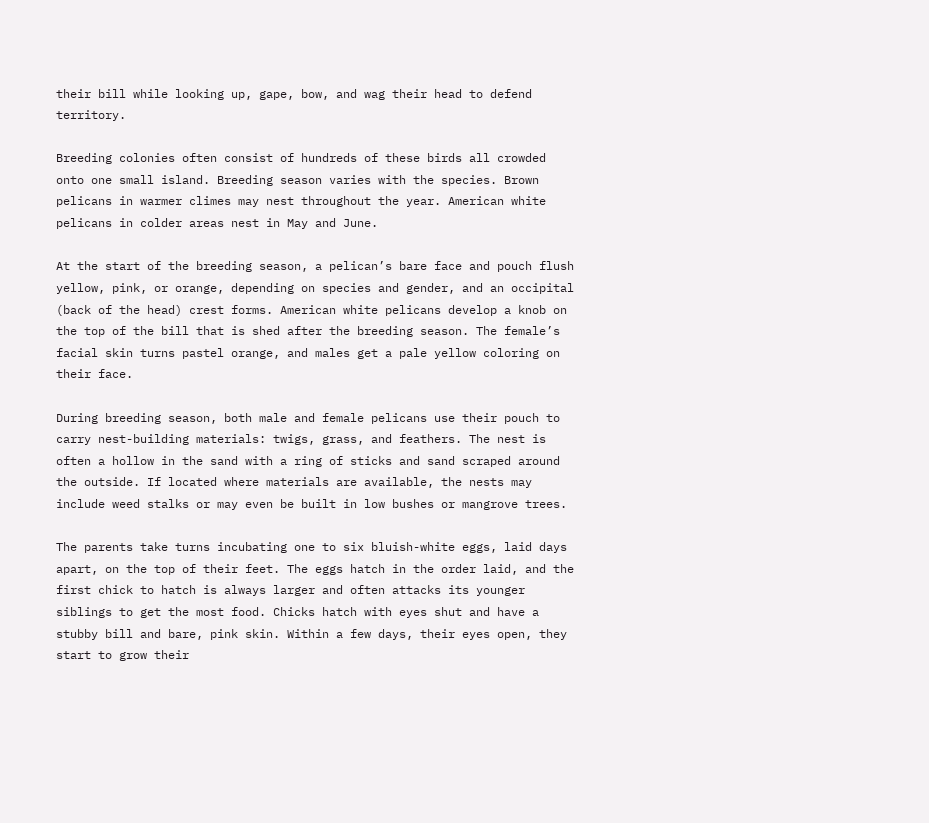their bill while looking up, gape, bow, and wag their head to defend territory.

Breeding colonies often consist of hundreds of these birds all crowded onto one small island. Breeding season varies with the species. Brown pelicans in warmer climes may nest throughout the year. American white pelicans in colder areas nest in May and June.

At the start of the breeding season, a pelican’s bare face and pouch flush yellow, pink, or orange, depending on species and gender, and an occipital (back of the head) crest forms. American white pelicans develop a knob on the top of the bill that is shed after the breeding season. The female’s facial skin turns pastel orange, and males get a pale yellow coloring on their face.

During breeding season, both male and female pelicans use their pouch to carry nest-building materials: twigs, grass, and feathers. The nest is often a hollow in the sand with a ring of sticks and sand scraped around the outside. If located where materials are available, the nests may include weed stalks or may even be built in low bushes or mangrove trees.

The parents take turns incubating one to six bluish-white eggs, laid days apart, on the top of their feet. The eggs hatch in the order laid, and the first chick to hatch is always larger and often attacks its younger siblings to get the most food. Chicks hatch with eyes shut and have a stubby bill and bare, pink skin. Within a few days, their eyes open, they start to grow their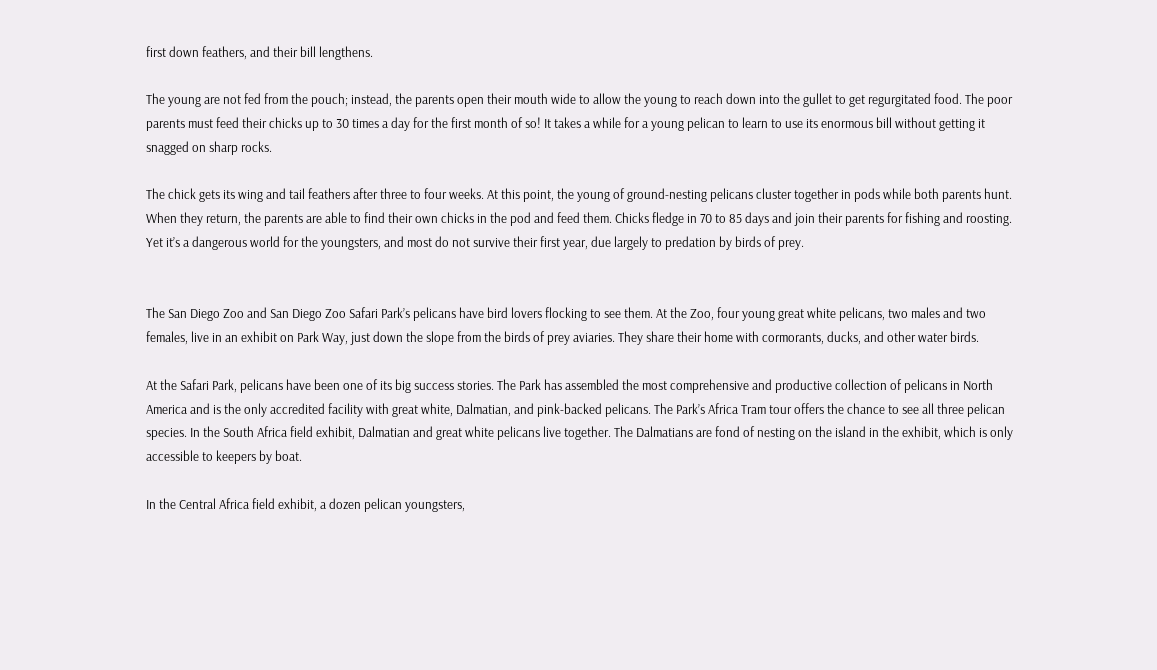first down feathers, and their bill lengthens.

The young are not fed from the pouch; instead, the parents open their mouth wide to allow the young to reach down into the gullet to get regurgitated food. The poor parents must feed their chicks up to 30 times a day for the first month of so! It takes a while for a young pelican to learn to use its enormous bill without getting it snagged on sharp rocks.

The chick gets its wing and tail feathers after three to four weeks. At this point, the young of ground-nesting pelicans cluster together in pods while both parents hunt. When they return, the parents are able to find their own chicks in the pod and feed them. Chicks fledge in 70 to 85 days and join their parents for fishing and roosting. Yet it’s a dangerous world for the youngsters, and most do not survive their first year, due largely to predation by birds of prey.


The San Diego Zoo and San Diego Zoo Safari Park’s pelicans have bird lovers flocking to see them. At the Zoo, four young great white pelicans, two males and two females, live in an exhibit on Park Way, just down the slope from the birds of prey aviaries. They share their home with cormorants, ducks, and other water birds.

At the Safari Park, pelicans have been one of its big success stories. The Park has assembled the most comprehensive and productive collection of pelicans in North America and is the only accredited facility with great white, Dalmatian, and pink-backed pelicans. The Park’s Africa Tram tour offers the chance to see all three pelican species. In the South Africa field exhibit, Dalmatian and great white pelicans live together. The Dalmatians are fond of nesting on the island in the exhibit, which is only accessible to keepers by boat.

In the Central Africa field exhibit, a dozen pelican youngsters,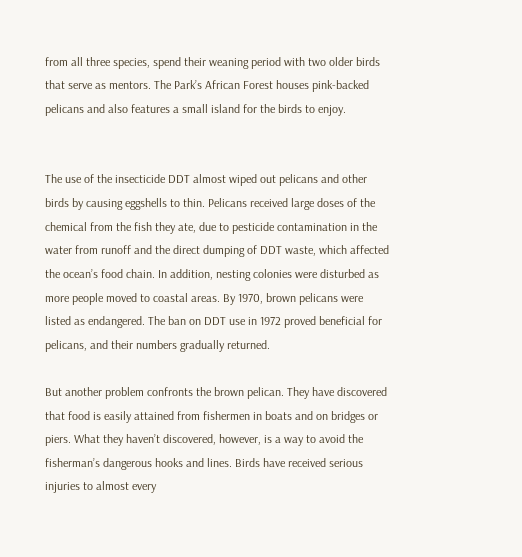from all three species, spend their weaning period with two older birds that serve as mentors. The Park’s African Forest houses pink-backed pelicans and also features a small island for the birds to enjoy.


The use of the insecticide DDT almost wiped out pelicans and other birds by causing eggshells to thin. Pelicans received large doses of the chemical from the fish they ate, due to pesticide contamination in the water from runoff and the direct dumping of DDT waste, which affected the ocean’s food chain. In addition, nesting colonies were disturbed as more people moved to coastal areas. By 1970, brown pelicans were listed as endangered. The ban on DDT use in 1972 proved beneficial for pelicans, and their numbers gradually returned.

But another problem confronts the brown pelican. They have discovered that food is easily attained from fishermen in boats and on bridges or piers. What they haven’t discovered, however, is a way to avoid the fisherman’s dangerous hooks and lines. Birds have received serious injuries to almost every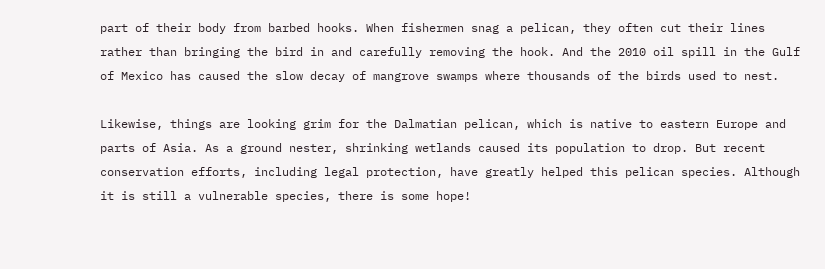part of their body from barbed hooks. When fishermen snag a pelican, they often cut their lines rather than bringing the bird in and carefully removing the hook. And the 2010 oil spill in the Gulf of Mexico has caused the slow decay of mangrove swamps where thousands of the birds used to nest.

Likewise, things are looking grim for the Dalmatian pelican, which is native to eastern Europe and parts of Asia. As a ground nester, shrinking wetlands caused its population to drop. But recent conservation efforts, including legal protection, have greatly helped this pelican species. Although it is still a vulnerable species, there is some hope!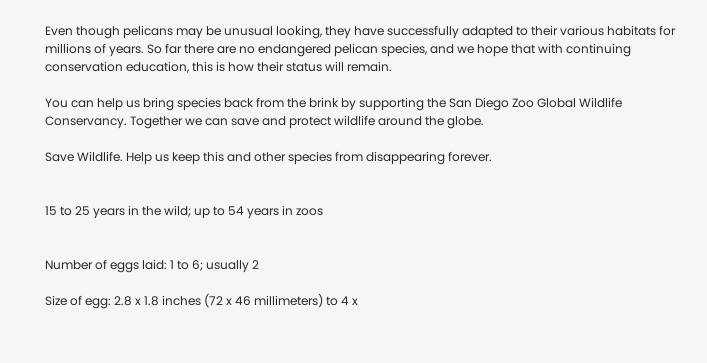Even though pelicans may be unusual looking, they have successfully adapted to their various habitats for millions of years. So far there are no endangered pelican species, and we hope that with continuing conservation education, this is how their status will remain.

You can help us bring species back from the brink by supporting the San Diego Zoo Global Wildlife Conservancy. Together we can save and protect wildlife around the globe.

Save Wildlife. Help us keep this and other species from disappearing forever.


15 to 25 years in the wild; up to 54 years in zoos


Number of eggs laid: 1 to 6; usually 2

Size of egg: 2.8 x 1.8 inches (72 x 46 millimeters) to 4 x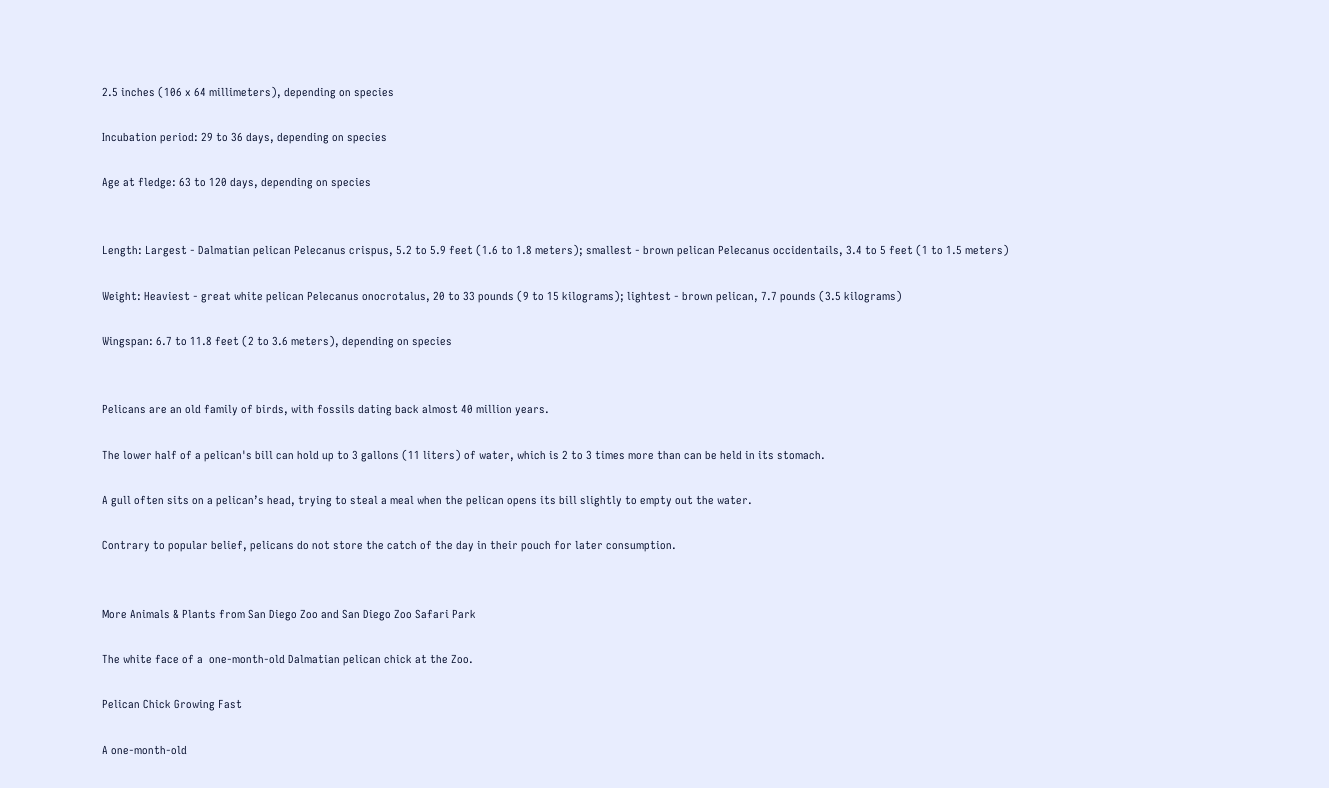2.5 inches (106 x 64 millimeters), depending on species

Incubation period: 29 to 36 days, depending on species

Age at fledge: 63 to 120 days, depending on species


Length: Largest - Dalmatian pelican Pelecanus crispus, 5.2 to 5.9 feet (1.6 to 1.8 meters); smallest - brown pelican Pelecanus occidentails, 3.4 to 5 feet (1 to 1.5 meters)

Weight: Heaviest - great white pelican Pelecanus onocrotalus, 20 to 33 pounds (9 to 15 kilograms); lightest - brown pelican, 7.7 pounds (3.5 kilograms)

Wingspan: 6.7 to 11.8 feet (2 to 3.6 meters), depending on species


Pelicans are an old family of birds, with fossils dating back almost 40 million years.

The lower half of a pelican's bill can hold up to 3 gallons (11 liters) of water, which is 2 to 3 times more than can be held in its stomach.

A gull often sits on a pelican’s head, trying to steal a meal when the pelican opens its bill slightly to empty out the water.

Contrary to popular belief, pelicans do not store the catch of the day in their pouch for later consumption.


More Animals & Plants from San Diego Zoo and San Diego Zoo Safari Park

The white face of a  one-month-old Dalmatian pelican chick at the Zoo.

Pelican Chick Growing Fast

A one-month-old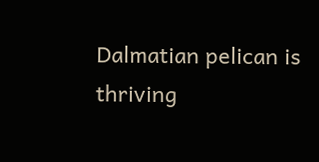Dalmatian pelican is thriving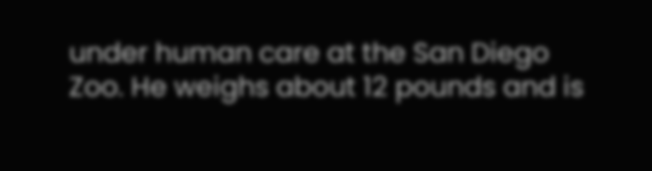under human care at the San Diego Zoo. He weighs about 12 pounds and is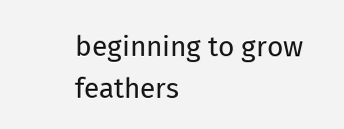beginning to grow feathers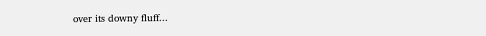over its downy fluff...